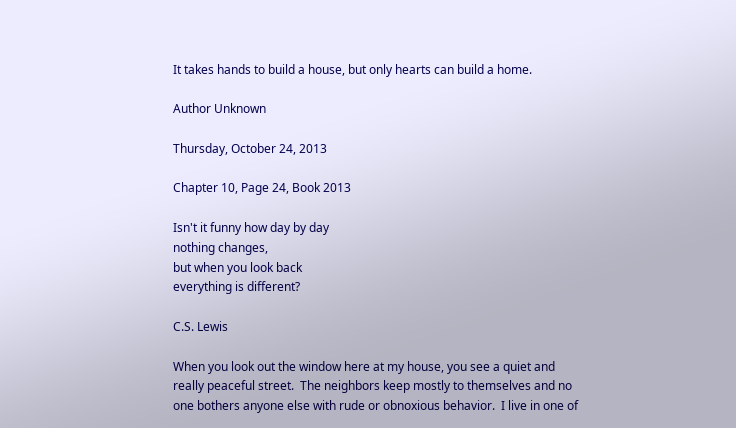It takes hands to build a house, but only hearts can build a home.

Author Unknown

Thursday, October 24, 2013

Chapter 10, Page 24, Book 2013

Isn't it funny how day by day
nothing changes,
but when you look back
everything is different?

C.S. Lewis

When you look out the window here at my house, you see a quiet and really peaceful street.  The neighbors keep mostly to themselves and no one bothers anyone else with rude or obnoxious behavior.  I live in one of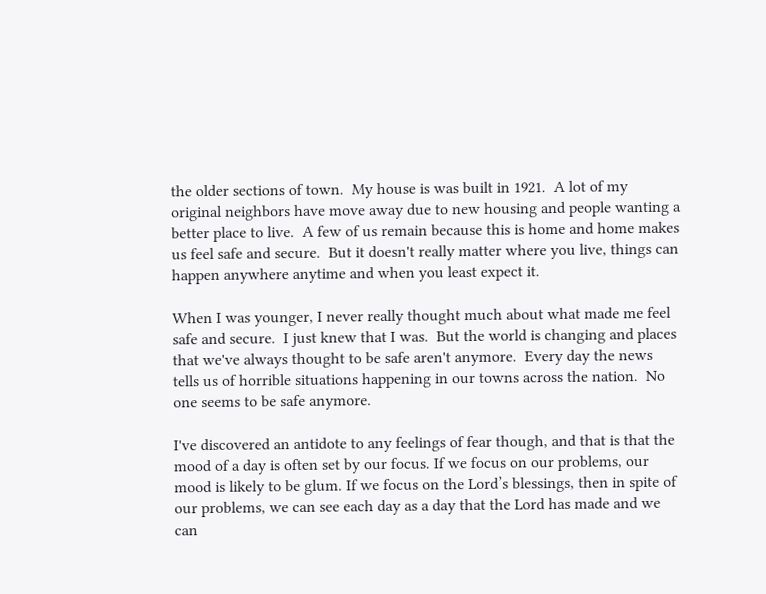the older sections of town.  My house is was built in 1921.  A lot of my original neighbors have move away due to new housing and people wanting a better place to live.  A few of us remain because this is home and home makes us feel safe and secure.  But it doesn't really matter where you live, things can happen anywhere anytime and when you least expect it.

When I was younger, I never really thought much about what made me feel safe and secure.  I just knew that I was.  But the world is changing and places that we've always thought to be safe aren't anymore.  Every day the news tells us of horrible situations happening in our towns across the nation.  No one seems to be safe anymore.

I've discovered an antidote to any feelings of fear though, and that is that the mood of a day is often set by our focus. If we focus on our problems, our mood is likely to be glum. If we focus on the Lord’s blessings, then in spite of our problems, we can see each day as a day that the Lord has made and we can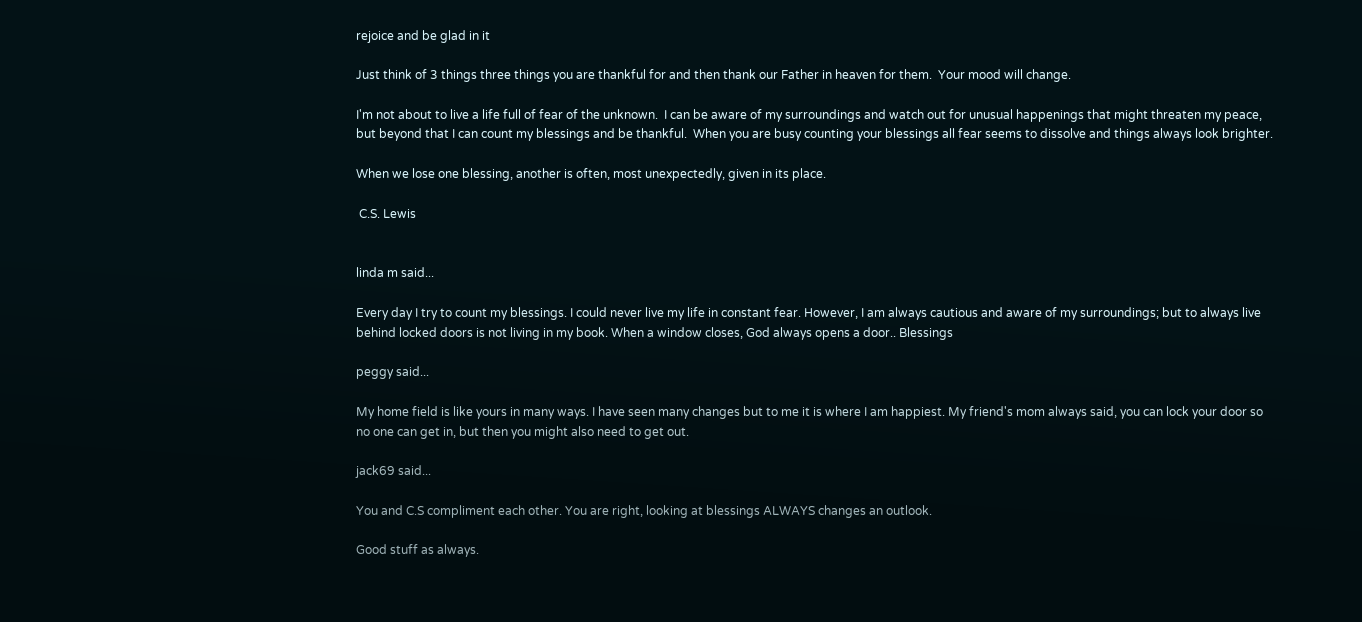rejoice and be glad in it

Just think of 3 things three things you are thankful for and then thank our Father in heaven for them.  Your mood will change.

I'm not about to live a life full of fear of the unknown.  I can be aware of my surroundings and watch out for unusual happenings that might threaten my peace, but beyond that I can count my blessings and be thankful.  When you are busy counting your blessings all fear seems to dissolve and things always look brighter.

When we lose one blessing, another is often, most unexpectedly, given in its place.

 C.S. Lewis


linda m said...

Every day I try to count my blessings. I could never live my life in constant fear. However, I am always cautious and aware of my surroundings; but to always live behind locked doors is not living in my book. When a window closes, God always opens a door.. Blessings

peggy said...

My home field is like yours in many ways. I have seen many changes but to me it is where I am happiest. My friend's mom always said, you can lock your door so no one can get in, but then you might also need to get out.

jack69 said...

You and C.S compliment each other. You are right, looking at blessings ALWAYS changes an outlook.

Good stuff as always.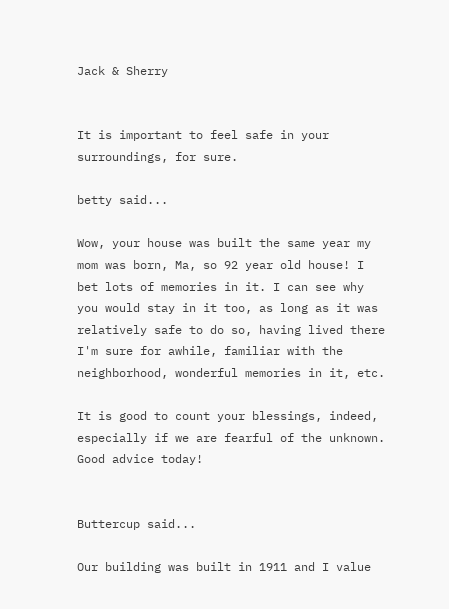Jack & Sherry


It is important to feel safe in your surroundings, for sure.

betty said...

Wow, your house was built the same year my mom was born, Ma, so 92 year old house! I bet lots of memories in it. I can see why you would stay in it too, as long as it was relatively safe to do so, having lived there I'm sure for awhile, familiar with the neighborhood, wonderful memories in it, etc.

It is good to count your blessings, indeed, especially if we are fearful of the unknown. Good advice today!


Buttercup said...

Our building was built in 1911 and I value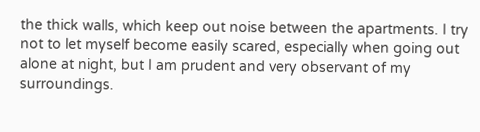the thick walls, which keep out noise between the apartments. I try not to let myself become easily scared, especially when going out alone at night, but I am prudent and very observant of my surroundings.